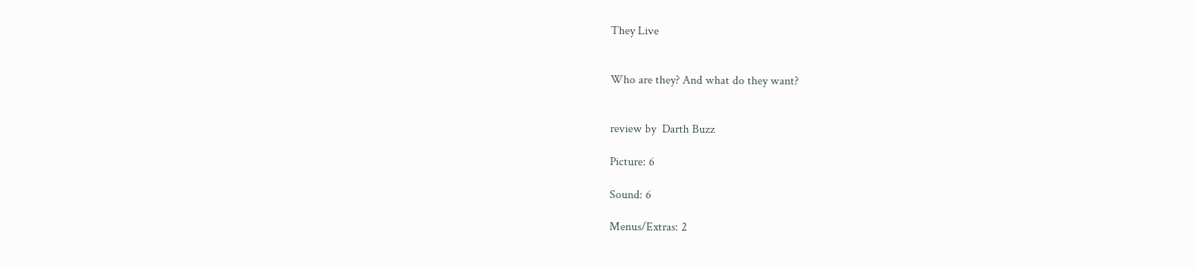They Live


Who are they? And what do they want?


review by  Darth Buzz

Picture: 6

Sound: 6

Menus/Extras: 2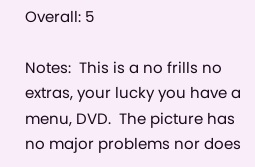Overall: 5

Notes:  This is a no frills no extras, your lucky you have a menu, DVD.  The picture has no major problems nor does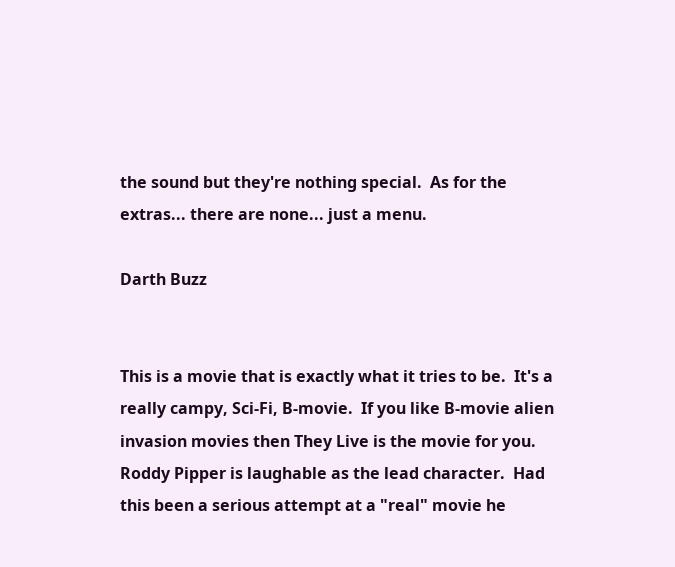the sound but they're nothing special.  As for the extras... there are none... just a menu.

Darth Buzz


This is a movie that is exactly what it tries to be.  It's a really campy, Sci-Fi, B-movie.  If you like B-movie alien invasion movies then They Live is the movie for you.  Roddy Pipper is laughable as the lead character.  Had this been a serious attempt at a "real" movie he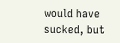would have sucked, but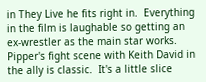in They Live he fits right in.  Everything in the film is laughable so getting an ex-wrestler as the main star works.  Pipper's fight scene with Keith David in the ally is classic.  It's a little slice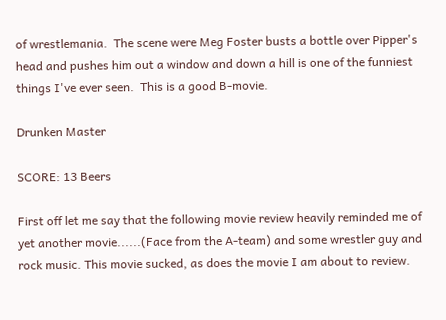of wrestlemania.  The scene were Meg Foster busts a bottle over Pipper's head and pushes him out a window and down a hill is one of the funniest things I've ever seen.  This is a good B-movie.

Drunken Master

SCORE: 13 Beers

First off let me say that the following movie review heavily reminded me of yet another movie......(Face from the A-team) and some wrestler guy and rock music. This movie sucked, as does the movie I am about to review.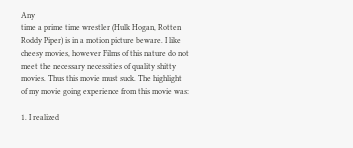Any
time a prime time wrestler (Hulk Hogan, Rotten Roddy Piper) is in a motion picture beware. I like cheesy movies, however Films of this nature do not meet the necessary necessities of quality shitty movies. Thus this movie must suck. The highlight of my movie going experience from this movie was:

1. I realized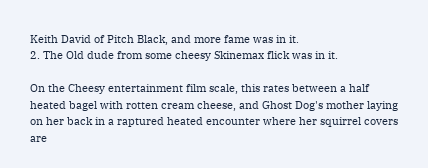Keith David of Pitch Black, and more fame was in it.
2. The Old dude from some cheesy Skinemax flick was in it.

On the Cheesy entertainment film scale, this rates between a half heated bagel with rotten cream cheese, and Ghost Dog's mother laying on her back in a raptured heated encounter where her squirrel covers are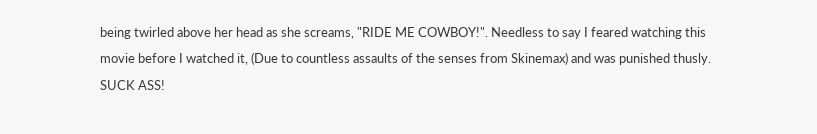being twirled above her head as she screams, "RIDE ME COWBOY!". Needless to say I feared watching this movie before I watched it, (Due to countless assaults of the senses from Skinemax) and was punished thusly. SUCK ASS!